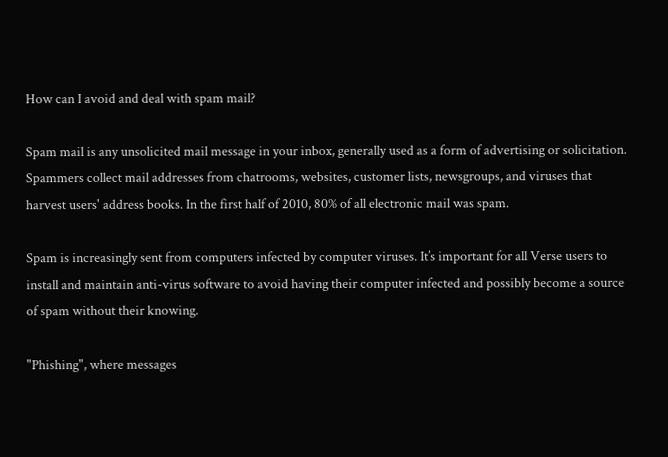How can I avoid and deal with spam mail?

Spam mail is any unsolicited mail message in your inbox, generally used as a form of advertising or solicitation. Spammers collect mail addresses from chatrooms, websites, customer lists, newsgroups, and viruses that harvest users' address books. In the first half of 2010, 80% of all electronic mail was spam.

Spam is increasingly sent from computers infected by computer viruses. It’s important for all Verse users to install and maintain anti-virus software to avoid having their computer infected and possibly become a source of spam without their knowing.

"Phishing", where messages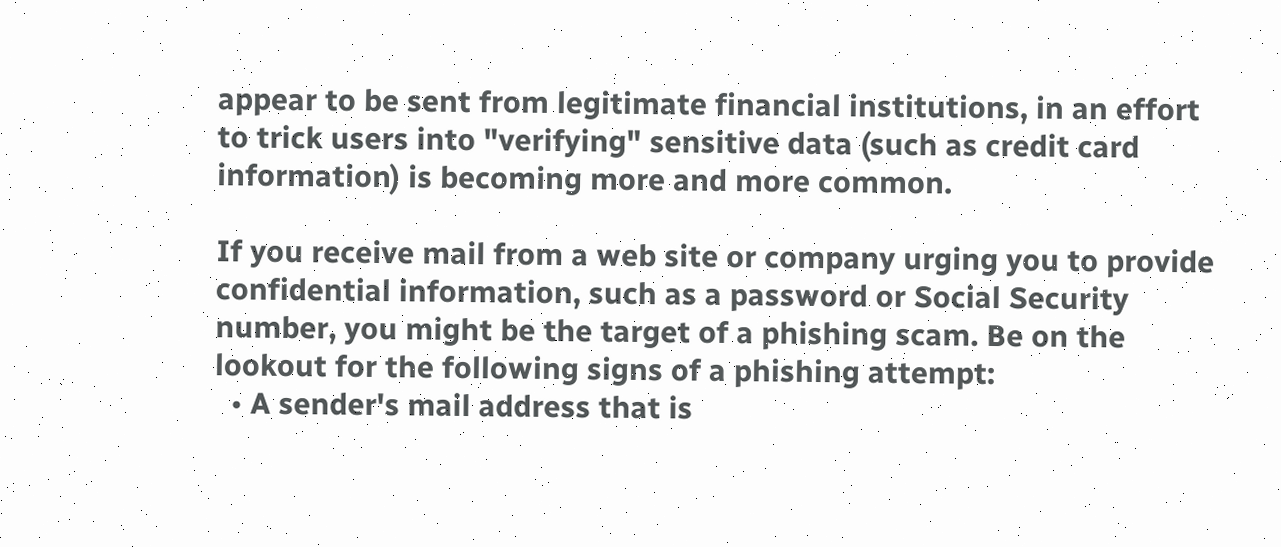appear to be sent from legitimate financial institutions, in an effort to trick users into "verifying" sensitive data (such as credit card information) is becoming more and more common.

If you receive mail from a web site or company urging you to provide confidential information, such as a password or Social Security number, you might be the target of a phishing scam. Be on the lookout for the following signs of a phishing attempt:
  • A sender's mail address that is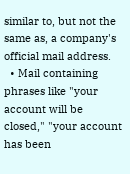similar to, but not the same as, a company's official mail address.
  • Mail containing phrases like "your account will be closed," "your account has been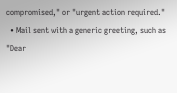compromised," or "urgent action required."
  • Mail sent with a generic greeting, such as "Dear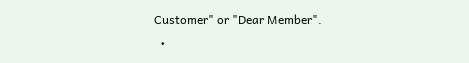Customer" or "Dear Member".
  •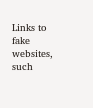Links to fake websites, such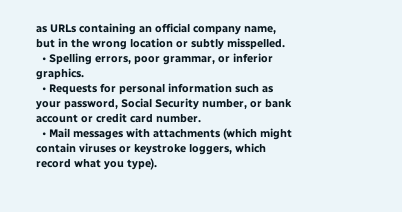as URLs containing an official company name, but in the wrong location or subtly misspelled.
  • Spelling errors, poor grammar, or inferior graphics.
  • Requests for personal information such as your password, Social Security number, or bank account or credit card number.
  • Mail messages with attachments (which might contain viruses or keystroke loggers, which record what you type).